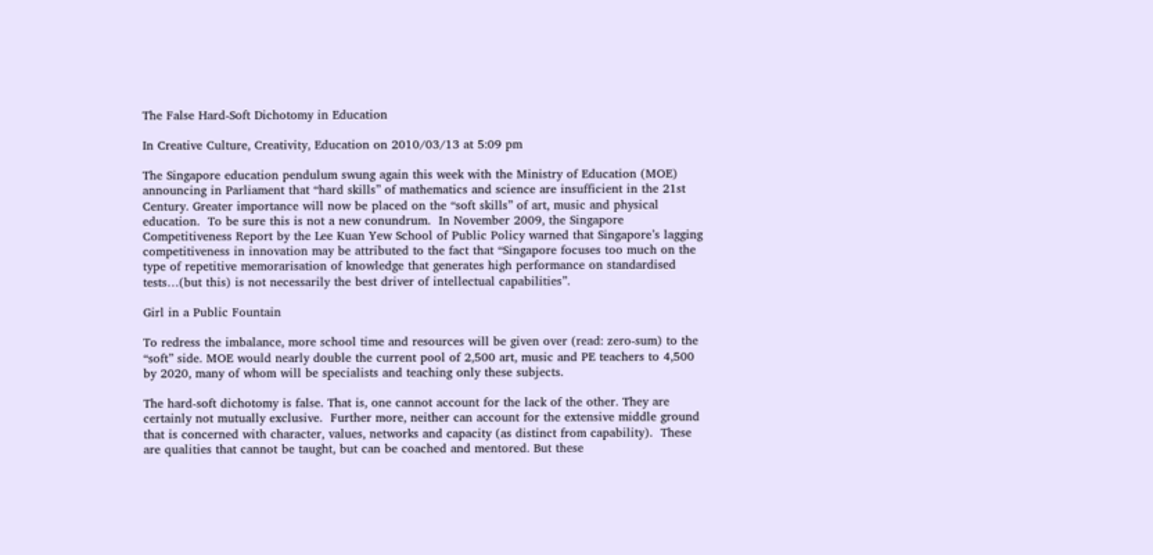The False Hard-Soft Dichotomy in Education

In Creative Culture, Creativity, Education on 2010/03/13 at 5:09 pm

The Singapore education pendulum swung again this week with the Ministry of Education (MOE) announcing in Parliament that “hard skills” of mathematics and science are insufficient in the 21st Century. Greater importance will now be placed on the “soft skills” of art, music and physical education.  To be sure this is not a new conundrum.  In November 2009, the Singapore Competitiveness Report by the Lee Kuan Yew School of Public Policy warned that Singapore’s lagging competitiveness in innovation may be attributed to the fact that “Singapore focuses too much on the type of repetitive memorarisation of knowledge that generates high performance on standardised tests…(but this) is not necessarily the best driver of intellectual capabilities”.

Girl in a Public Fountain

To redress the imbalance, more school time and resources will be given over (read: zero-sum) to the “soft” side. MOE would nearly double the current pool of 2,500 art, music and PE teachers to 4,500 by 2020, many of whom will be specialists and teaching only these subjects.

The hard-soft dichotomy is false. That is, one cannot account for the lack of the other. They are certainly not mutually exclusive.  Further more, neither can account for the extensive middle ground that is concerned with character, values, networks and capacity (as distinct from capability).  These are qualities that cannot be taught, but can be coached and mentored. But these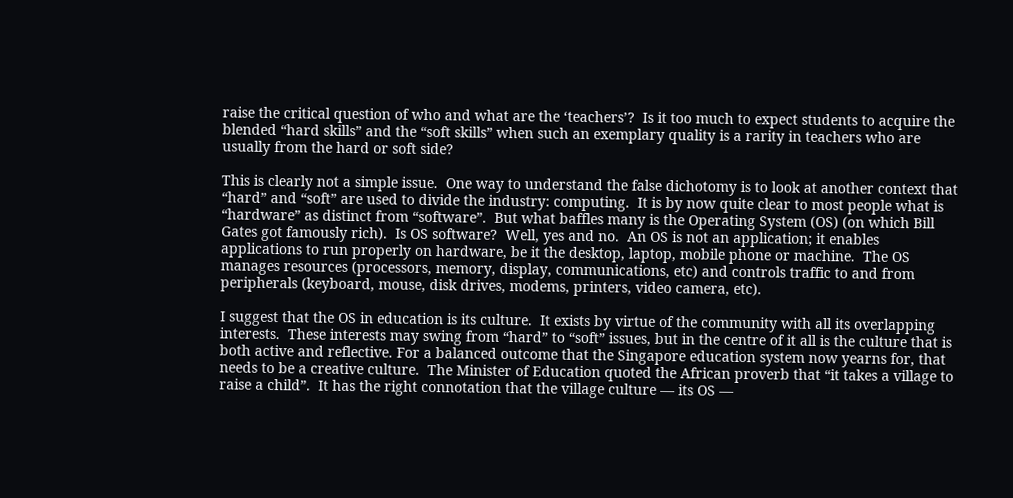raise the critical question of who and what are the ‘teachers’?  Is it too much to expect students to acquire the blended “hard skills” and the “soft skills” when such an exemplary quality is a rarity in teachers who are usually from the hard or soft side?

This is clearly not a simple issue.  One way to understand the false dichotomy is to look at another context that “hard” and “soft” are used to divide the industry: computing.  It is by now quite clear to most people what is “hardware” as distinct from “software”.  But what baffles many is the Operating System (OS) (on which Bill Gates got famously rich).  Is OS software?  Well, yes and no.  An OS is not an application; it enables applications to run properly on hardware, be it the desktop, laptop, mobile phone or machine.  The OS manages resources (processors, memory, display, communications, etc) and controls traffic to and from peripherals (keyboard, mouse, disk drives, modems, printers, video camera, etc).

I suggest that the OS in education is its culture.  It exists by virtue of the community with all its overlapping interests.  These interests may swing from “hard” to “soft” issues, but in the centre of it all is the culture that is both active and reflective. For a balanced outcome that the Singapore education system now yearns for, that needs to be a creative culture.  The Minister of Education quoted the African proverb that “it takes a village to raise a child”.  It has the right connotation that the village culture — its OS —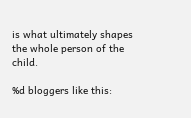is what ultimately shapes the whole person of the child.

%d bloggers like this: